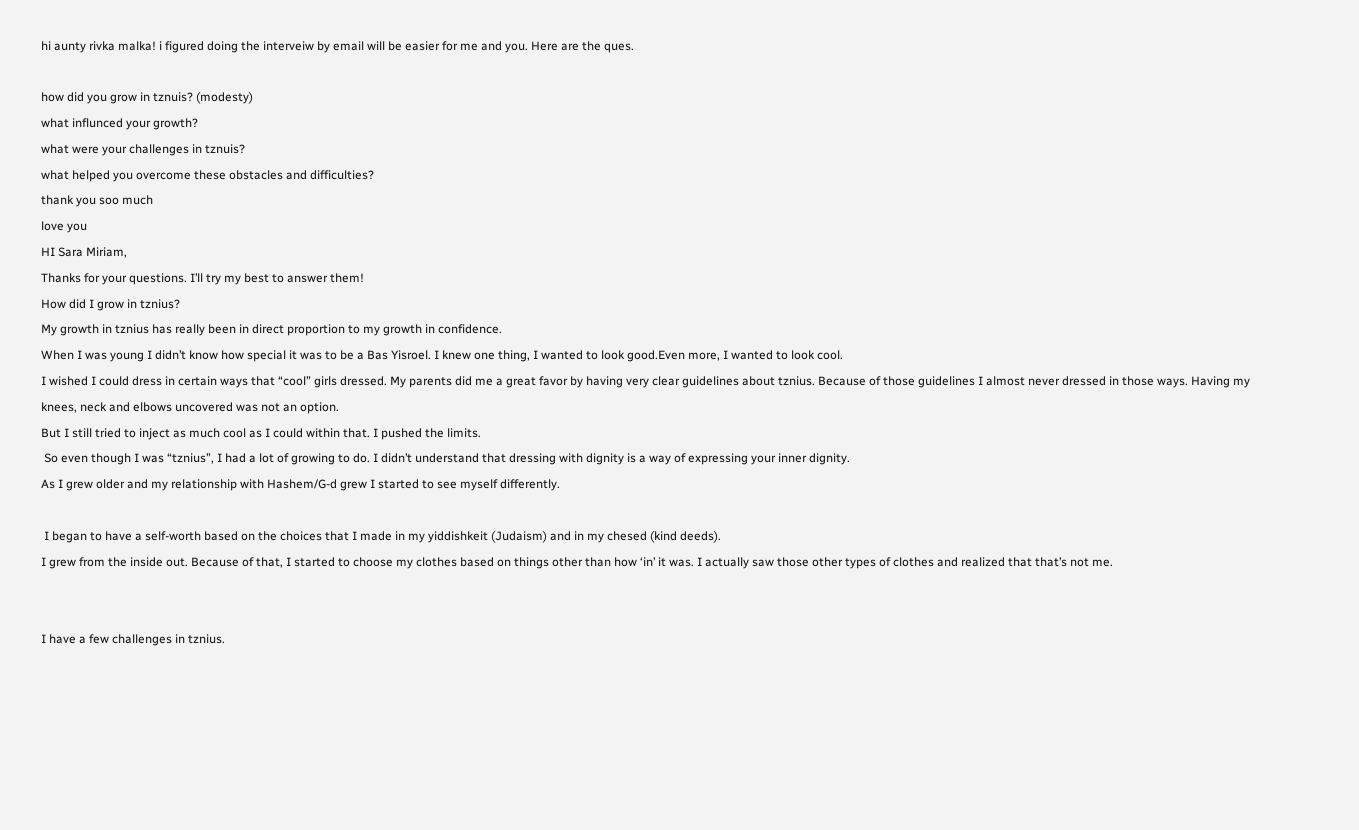hi aunty rivka malka! i figured doing the interveiw by email will be easier for me and you. Here are the ques.

how did you grow in tznuis? (modesty)
what influnced your growth?
what were your challenges in tznuis?
what helped you overcome these obstacles and difficulties?
thank you soo much
love you
HI Sara Miriam,
Thanks for your questions. I’ll try my best to answer them!
How did I grow in tznius?
My growth in tznius has really been in direct proportion to my growth in confidence.
When I was young I didn’t know how special it was to be a Bas Yisroel. I knew one thing, I wanted to look good.Even more, I wanted to look cool.
I wished I could dress in certain ways that “cool” girls dressed. My parents did me a great favor by having very clear guidelines about tznius. Because of those guidelines I almost never dressed in those ways. Having my knees, neck and elbows uncovered was not an option.
But I still tried to inject as much cool as I could within that. I pushed the limits.
 So even though I was “tznius”, I had a lot of growing to do. I didn’t understand that dressing with dignity is a way of expressing your inner dignity.
As I grew older and my relationship with Hashem/G-d grew I started to see myself differently.

 I began to have a self-worth based on the choices that I made in my yiddishkeit (Judaism) and in my chesed (kind deeds).
I grew from the inside out. Because of that, I started to choose my clothes based on things other than how ‘in’ it was. I actually saw those other types of clothes and realized that that’s not me.


I have a few challenges in tznius.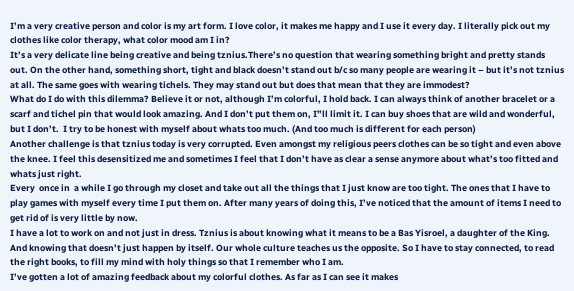I’m a very creative person and color is my art form. I love color, it makes me happy and I use it every day. I literally pick out my clothes like color therapy, what color mood am I in?
It’s a very delicate line being creative and being tznius.There’s no question that wearing something bright and pretty stands out. On the other hand, something short, tight and black doesn’t stand out b/c so many people are wearing it – but it’s not tznius at all. The same goes with wearing tichels. They may stand out but does that mean that they are immodest?
What do I do with this dilemma? Believe it or not, although I’m colorful, I hold back. I can always think of another bracelet or a scarf and tichel pin that would look amazing. And I don’t put them on, I”ll limit it. I can buy shoes that are wild and wonderful, but I don’t.  I try to be honest with myself about whats too much. (And too much is different for each person)
Another challenge is that tznius today is very corrupted. Even amongst my religious peers clothes can be so tight and even above the knee. I feel this desensitized me and sometimes I feel that I don’t have as clear a sense anymore about what’s too fitted and whats just right.
Every  once in  a while I go through my closet and take out all the things that I just know are too tight. The ones that I have to play games with myself every time I put them on. After many years of doing this, I’ve noticed that the amount of items I need to get rid of is very little by now.
I have a lot to work on and not just in dress. Tznius is about knowing what it means to be a Bas Yisroel, a daughter of the King. And knowing that doesn’t just happen by itself. Our whole culture teaches us the opposite. So I have to stay connected, to read the right books, to fill my mind with holy things so that I remember who I am.
I’ve gotten a lot of amazing feedback about my colorful clothes. As far as I can see it makes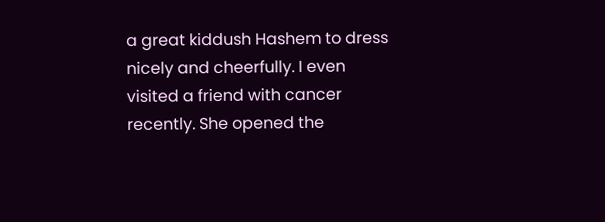a great kiddush Hashem to dress nicely and cheerfully. I even visited a friend with cancer recently. She opened the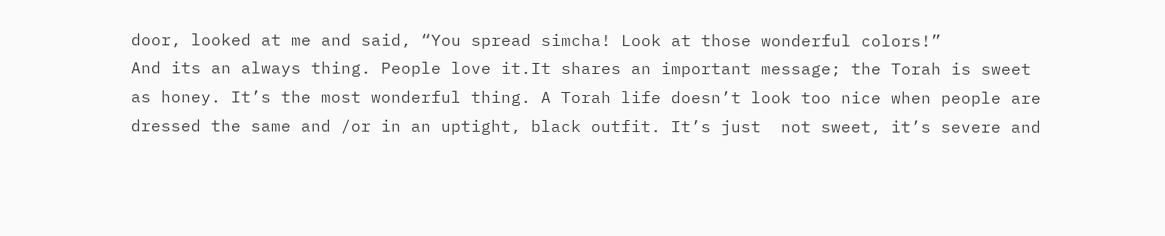door, looked at me and said, “You spread simcha! Look at those wonderful colors!”
And its an always thing. People love it.It shares an important message; the Torah is sweet as honey. It’s the most wonderful thing. A Torah life doesn’t look too nice when people are dressed the same and /or in an uptight, black outfit. It’s just  not sweet, it’s severe and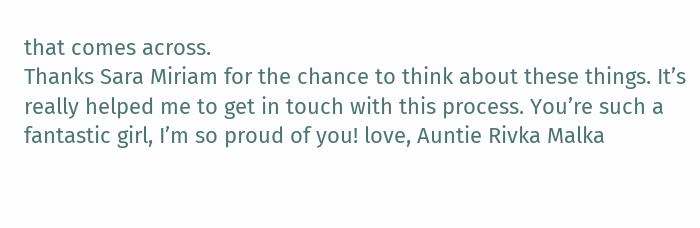that comes across.
Thanks Sara Miriam for the chance to think about these things. It’s really helped me to get in touch with this process. You’re such a fantastic girl, I’m so proud of you! love, Auntie Rivka Malka